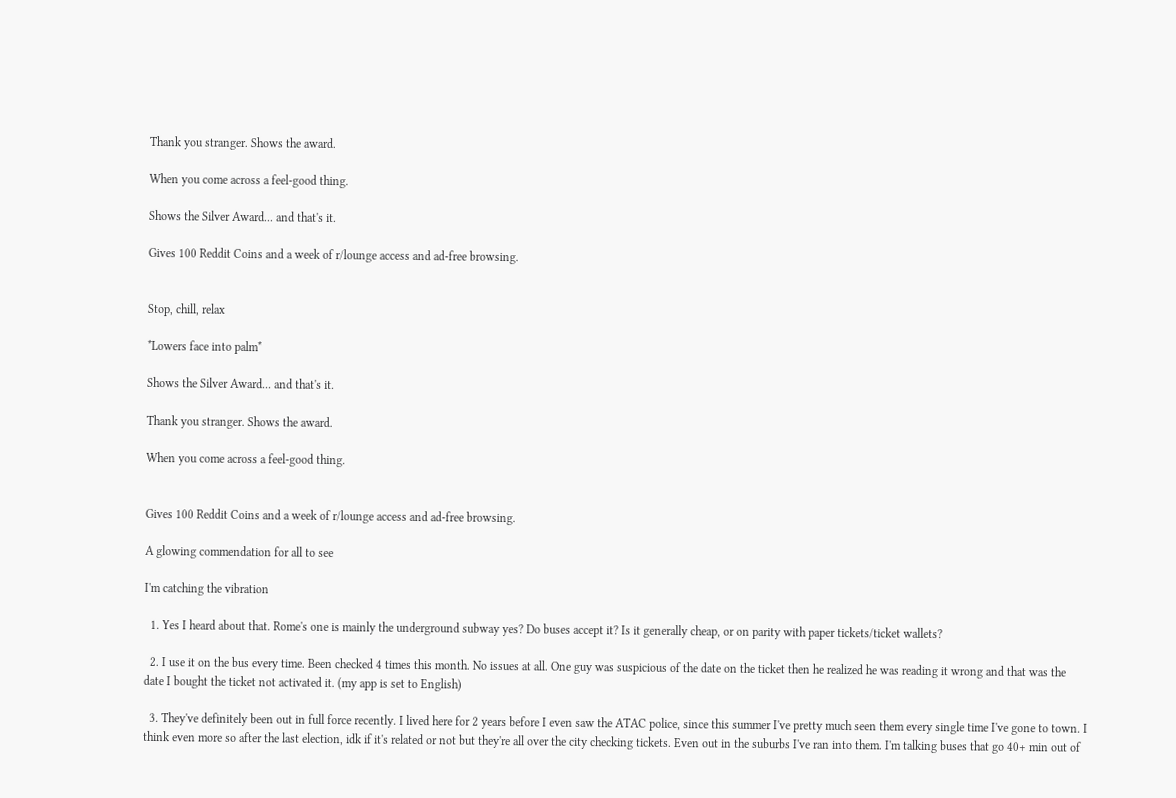Thank you stranger. Shows the award.

When you come across a feel-good thing.

Shows the Silver Award... and that's it.

Gives 100 Reddit Coins and a week of r/lounge access and ad-free browsing.


Stop, chill, relax

*Lowers face into palm*

Shows the Silver Award... and that's it.

Thank you stranger. Shows the award.

When you come across a feel-good thing.


Gives 100 Reddit Coins and a week of r/lounge access and ad-free browsing.

A glowing commendation for all to see

I'm catching the vibration

  1. Yes I heard about that. Rome's one is mainly the underground subway yes? Do buses accept it? Is it generally cheap, or on parity with paper tickets/ticket wallets?

  2. I use it on the bus every time. Been checked 4 times this month. No issues at all. One guy was suspicious of the date on the ticket then he realized he was reading it wrong and that was the date I bought the ticket not activated it. (my app is set to English)

  3. They've definitely been out in full force recently. I lived here for 2 years before I even saw the ATAC police, since this summer I've pretty much seen them every single time I've gone to town. I think even more so after the last election, idk if it's related or not but they're all over the city checking tickets. Even out in the suburbs I've ran into them. I'm talking buses that go 40+ min out of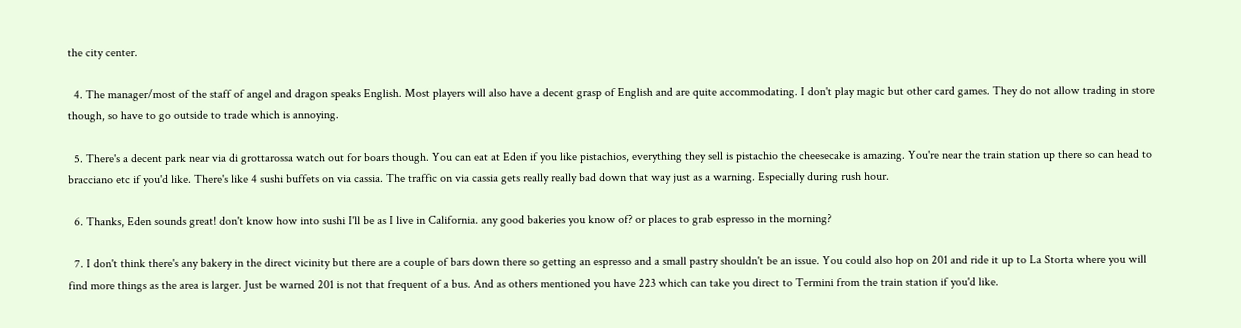the city center.

  4. The manager/most of the staff of angel and dragon speaks English. Most players will also have a decent grasp of English and are quite accommodating. I don't play magic but other card games. They do not allow trading in store though, so have to go outside to trade which is annoying.

  5. There's a decent park near via di grottarossa watch out for boars though. You can eat at Eden if you like pistachios, everything they sell is pistachio the cheesecake is amazing. You're near the train station up there so can head to bracciano etc if you'd like. There's like 4 sushi buffets on via cassia. The traffic on via cassia gets really really bad down that way just as a warning. Especially during rush hour.

  6. Thanks, Eden sounds great! don't know how into sushi I'll be as I live in California. any good bakeries you know of? or places to grab espresso in the morning?

  7. I don't think there's any bakery in the direct vicinity but there are a couple of bars down there so getting an espresso and a small pastry shouldn't be an issue. You could also hop on 201 and ride it up to La Storta where you will find more things as the area is larger. Just be warned 201 is not that frequent of a bus. And as others mentioned you have 223 which can take you direct to Termini from the train station if you'd like.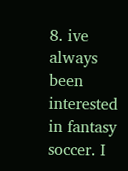8. ive always been interested in fantasy soccer. I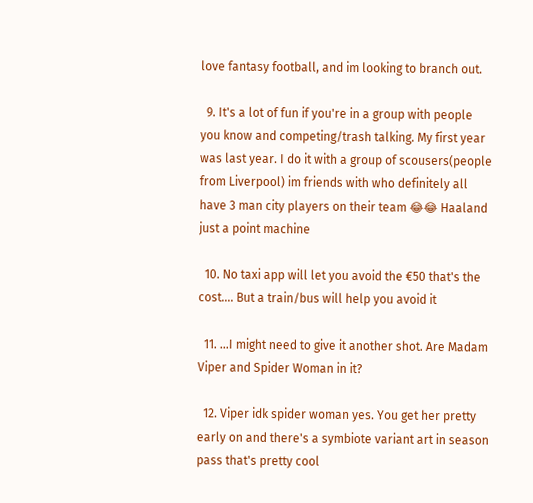love fantasy football, and im looking to branch out.

  9. It's a lot of fun if you're in a group with people you know and competing/trash talking. My first year was last year. I do it with a group of scousers(people from Liverpool) im friends with who definitely all have 3 man city players on their team 😂😂 Haaland just a point machine

  10. No taxi app will let you avoid the €50 that's the cost.... But a train/bus will help you avoid it

  11. ...I might need to give it another shot. Are Madam Viper and Spider Woman in it?

  12. Viper idk spider woman yes. You get her pretty early on and there's a symbiote variant art in season pass that's pretty cool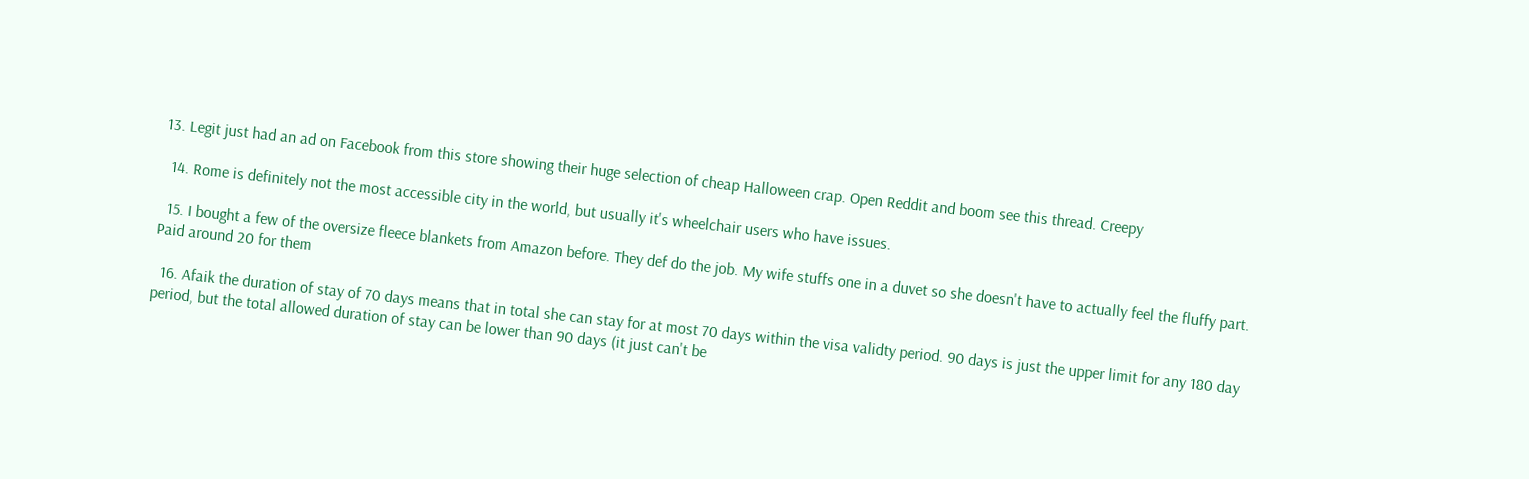13. Legit just had an ad on Facebook from this store showing their huge selection of cheap Halloween crap. Open Reddit and boom see this thread. Creepy

  14. Rome is definitely not the most accessible city in the world, but usually it's wheelchair users who have issues.

  15. I bought a few of the oversize fleece blankets from Amazon before. They def do the job. My wife stuffs one in a duvet so she doesn't have to actually feel the fluffy part. Paid around 20 for them

  16. Afaik the duration of stay of 70 days means that in total she can stay for at most 70 days within the visa validty period. 90 days is just the upper limit for any 180 day period, but the total allowed duration of stay can be lower than 90 days (it just can't be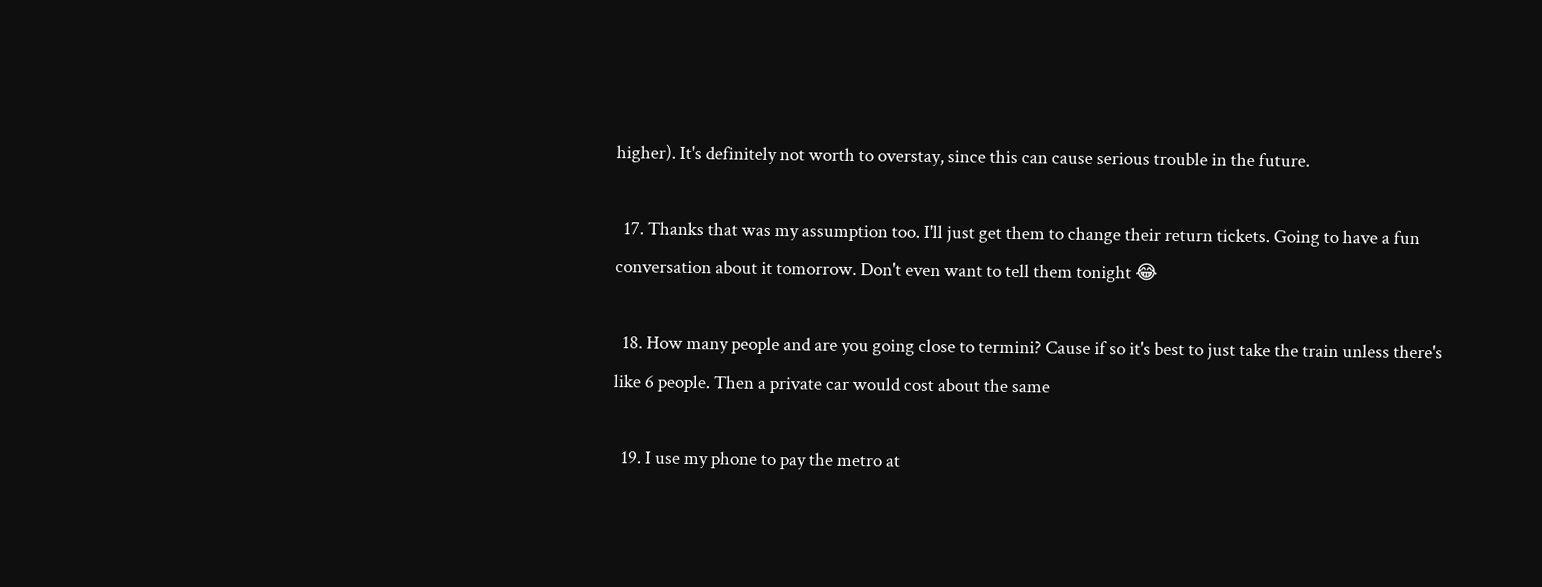higher). It's definitely not worth to overstay, since this can cause serious trouble in the future.

  17. Thanks that was my assumption too. I'll just get them to change their return tickets. Going to have a fun conversation about it tomorrow. Don't even want to tell them tonight 😂

  18. How many people and are you going close to termini? Cause if so it's best to just take the train unless there's like 6 people. Then a private car would cost about the same

  19. I use my phone to pay the metro at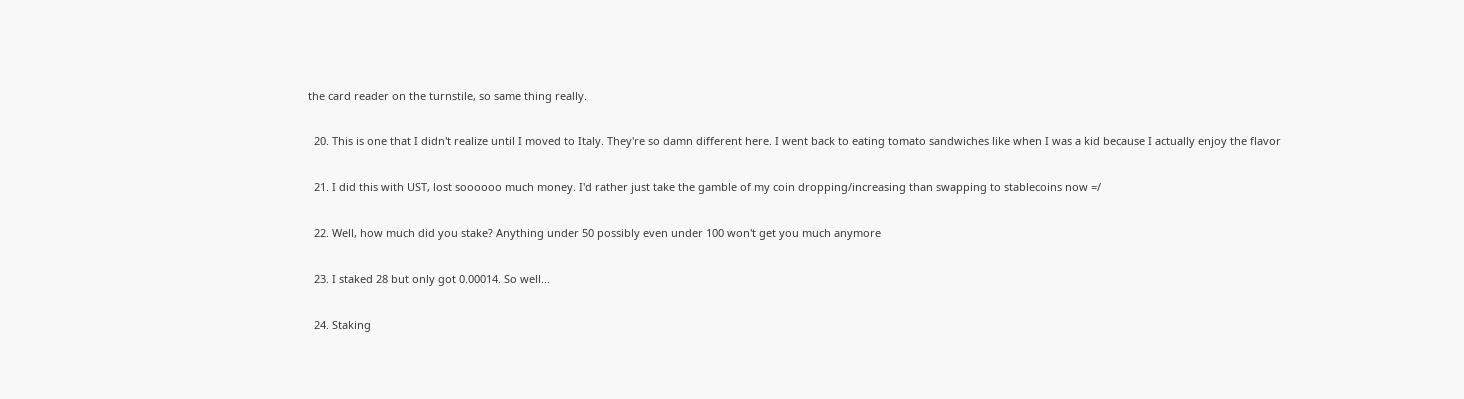the card reader on the turnstile, so same thing really.

  20. This is one that I didn't realize until I moved to Italy. They're so damn different here. I went back to eating tomato sandwiches like when I was a kid because I actually enjoy the flavor

  21. I did this with UST, lost soooooo much money. I'd rather just take the gamble of my coin dropping/increasing than swapping to stablecoins now =/

  22. Well, how much did you stake? Anything under 50 possibly even under 100 won't get you much anymore

  23. I staked 28 but only got 0.00014. So well...

  24. Staking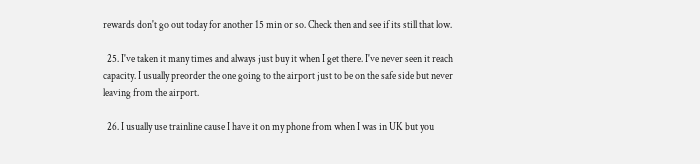rewards don't go out today for another 15 min or so. Check then and see if its still that low.

  25. I've taken it many times and always just buy it when I get there. I've never seen it reach capacity. I usually preorder the one going to the airport just to be on the safe side but never leaving from the airport.

  26. I usually use trainline cause I have it on my phone from when I was in UK but you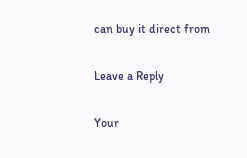can buy it direct from

Leave a Reply

Your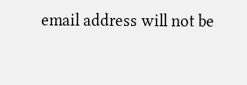email address will not be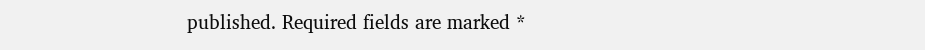published. Required fields are marked *